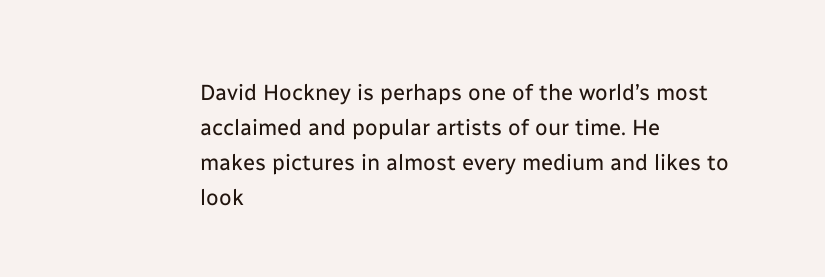David Hockney is perhaps one of the world’s most acclaimed and popular artists of our time. He makes pictures in almost every medium and likes to look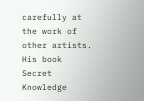carefully at the work of other artists. His book Secret Knowledge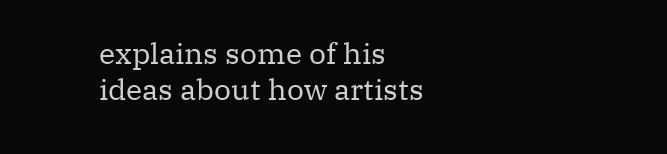explains some of his ideas about how artists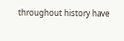throughout history have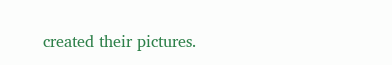created their pictures.